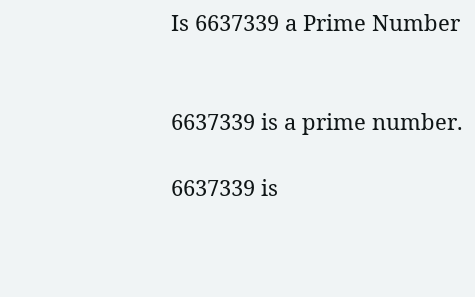Is 6637339 a Prime Number


6637339 is a prime number.

6637339 is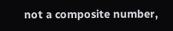not a composite number,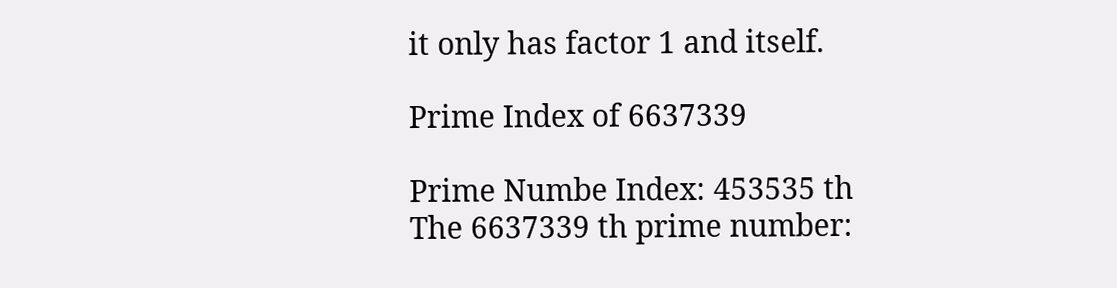it only has factor 1 and itself.

Prime Index of 6637339

Prime Numbe Index: 453535 th
The 6637339 th prime number: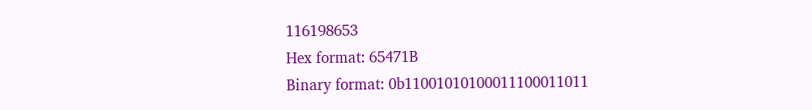116198653
Hex format: 65471B
Binary format: 0b11001010100011100011011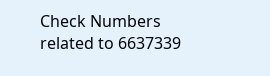Check Numbers related to 6637339